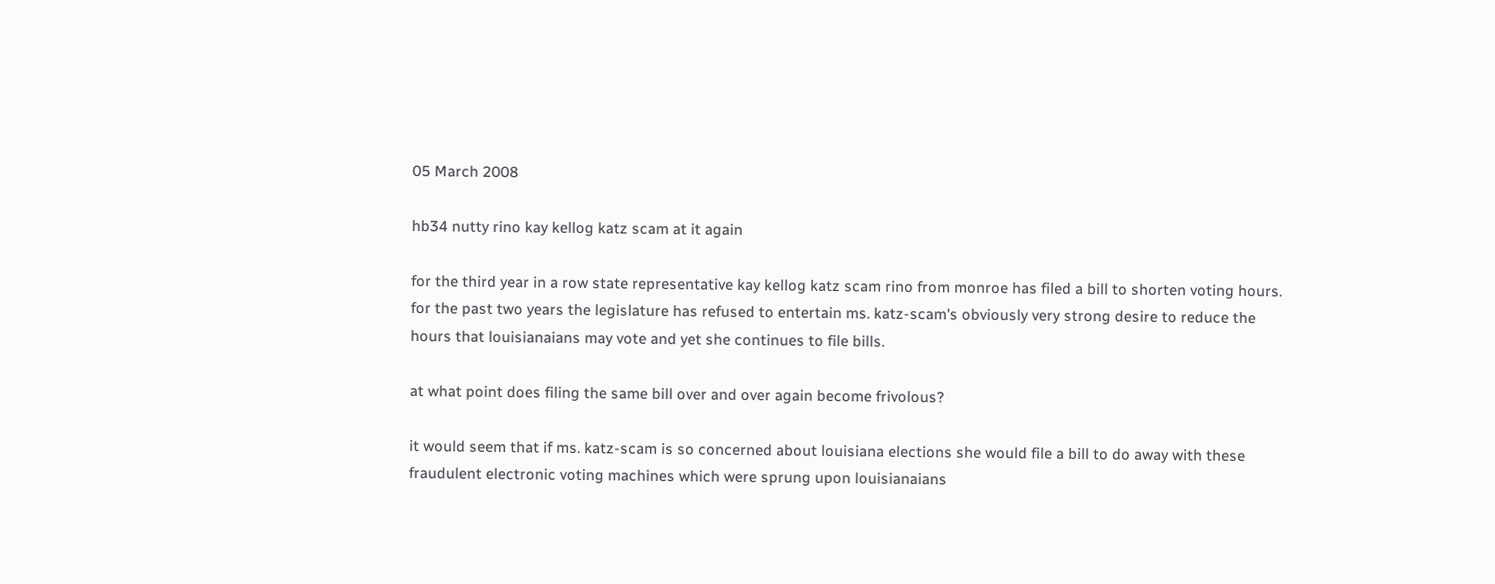05 March 2008

hb34 nutty rino kay kellog katz scam at it again

for the third year in a row state representative kay kellog katz scam rino from monroe has filed a bill to shorten voting hours. for the past two years the legislature has refused to entertain ms. katz-scam's obviously very strong desire to reduce the hours that louisianaians may vote and yet she continues to file bills.

at what point does filing the same bill over and over again become frivolous?

it would seem that if ms. katz-scam is so concerned about louisiana elections she would file a bill to do away with these fraudulent electronic voting machines which were sprung upon louisianaians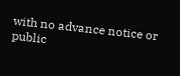with no advance notice or public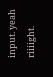input. yeah riiiight.